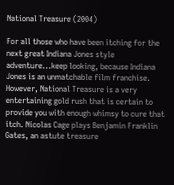National Treasure (2004)

For all those who have been itching for the next great Indiana Jones style adventure...keep looking, because Indiana Jones is an unmatchable film franchise. However, National Treasure is a very entertaining gold rush that is certain to provide you with enough whimsy to cure that itch. Nicolas Cage plays Benjamin Franklin Gates, an astute treasure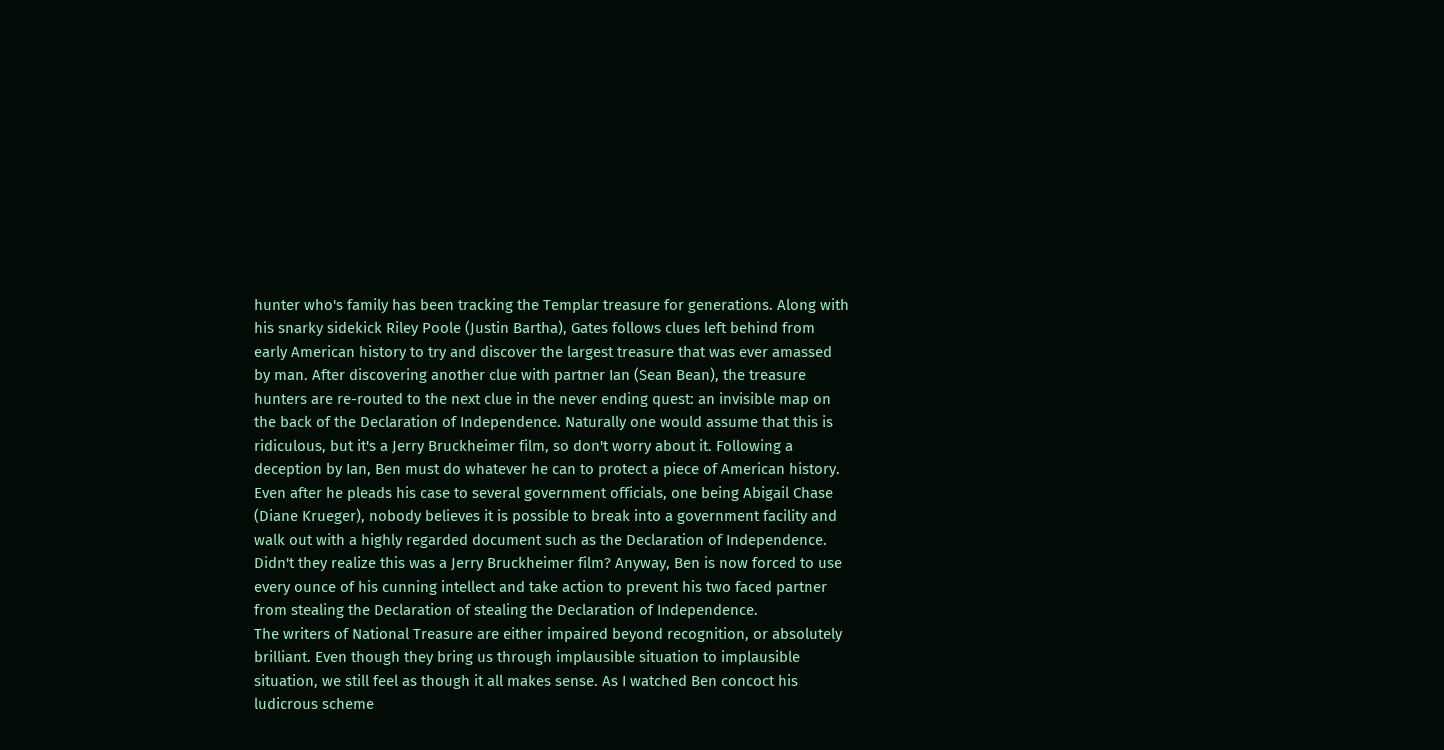hunter who's family has been tracking the Templar treasure for generations. Along with his snarky sidekick Riley Poole (Justin Bartha), Gates follows clues left behind from early American history to try and discover the largest treasure that was ever amassed by man. After discovering another clue with partner Ian (Sean Bean), the treasure hunters are re-routed to the next clue in the never ending quest: an invisible map on the back of the Declaration of Independence. Naturally one would assume that this is ridiculous, but it's a Jerry Bruckheimer film, so don't worry about it. Following a deception by Ian, Ben must do whatever he can to protect a piece of American history. Even after he pleads his case to several government officials, one being Abigail Chase (Diane Krueger), nobody believes it is possible to break into a government facility and walk out with a highly regarded document such as the Declaration of Independence. Didn't they realize this was a Jerry Bruckheimer film? Anyway, Ben is now forced to use every ounce of his cunning intellect and take action to prevent his two faced partner from stealing the Declaration of stealing the Declaration of Independence.
The writers of National Treasure are either impaired beyond recognition, or absolutely brilliant. Even though they bring us through implausible situation to implausible situation, we still feel as though it all makes sense. As I watched Ben concoct his ludicrous scheme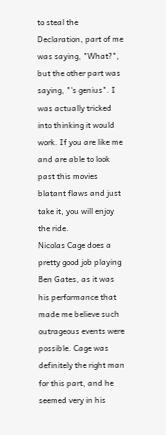to steal the Declaration, part of me was saying, "What?", but the other part was saying, "'s genius". I was actually tricked into thinking it would work. If you are like me and are able to look past this movies blatant flaws and just take it, you will enjoy the ride.
Nicolas Cage does a pretty good job playing Ben Gates, as it was his performance that made me believe such outrageous events were possible. Cage was definitely the right man for this part, and he seemed very in his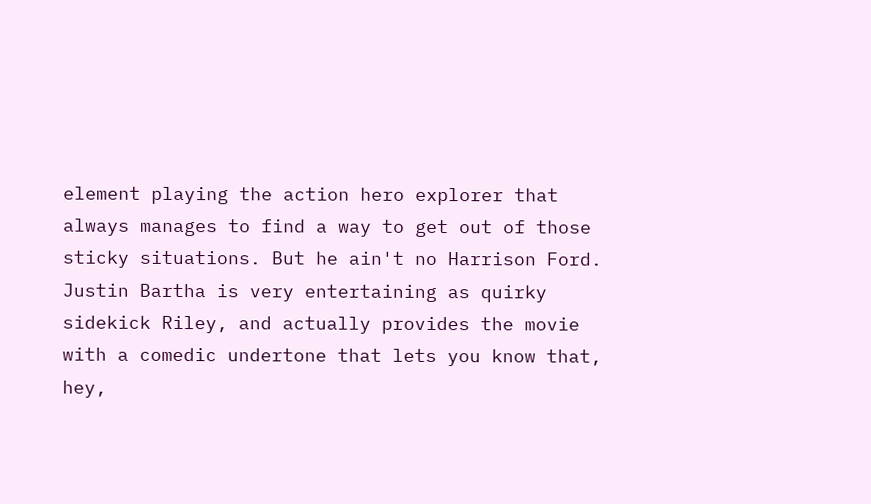element playing the action hero explorer that always manages to find a way to get out of those sticky situations. But he ain't no Harrison Ford. Justin Bartha is very entertaining as quirky sidekick Riley, and actually provides the movie with a comedic undertone that lets you know that, hey,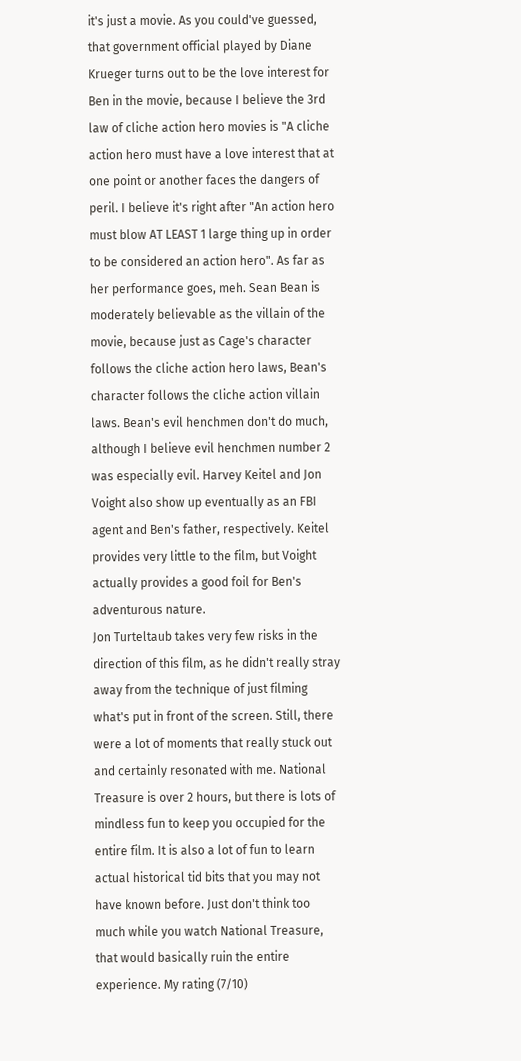it's just a movie. As you could've guessed, that government official played by Diane Krueger turns out to be the love interest for Ben in the movie, because I believe the 3rd law of cliche action hero movies is "A cliche action hero must have a love interest that at one point or another faces the dangers of peril. I believe it's right after "An action hero must blow AT LEAST 1 large thing up in order to be considered an action hero". As far as her performance goes, meh. Sean Bean is moderately believable as the villain of the movie, because just as Cage's character follows the cliche action hero laws, Bean's character follows the cliche action villain laws. Bean's evil henchmen don't do much, although I believe evil henchmen number 2 was especially evil. Harvey Keitel and Jon Voight also show up eventually as an FBI agent and Ben's father, respectively. Keitel provides very little to the film, but Voight actually provides a good foil for Ben's adventurous nature.
Jon Turteltaub takes very few risks in the direction of this film, as he didn't really stray away from the technique of just filming what's put in front of the screen. Still, there were a lot of moments that really stuck out and certainly resonated with me. National Treasure is over 2 hours, but there is lots of mindless fun to keep you occupied for the entire film. It is also a lot of fun to learn actual historical tid bits that you may not have known before. Just don't think too much while you watch National Treasure, that would basically ruin the entire experience. My rating (7/10)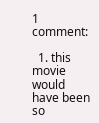1 comment:

  1. this movie would have been so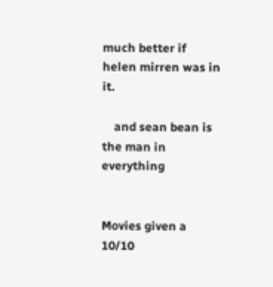much better if helen mirren was in it.

    and sean bean is the man in everything


Movies given a 10/10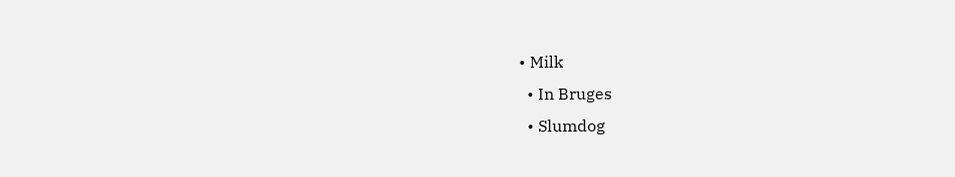• Milk
  • In Bruges
  • Slumdog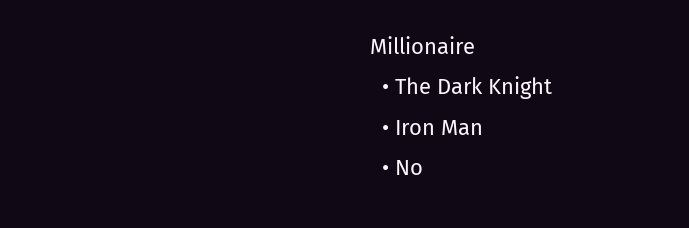Millionaire
  • The Dark Knight
  • Iron Man
  • No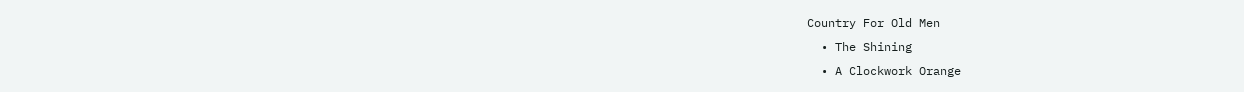Country For Old Men
  • The Shining
  • A Clockwork Orange